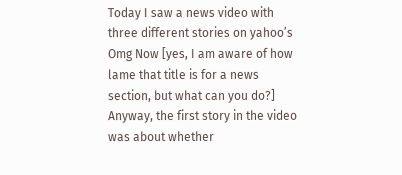Today I saw a news video with three different stories on yahoo’s Omg Now [yes, I am aware of how lame that title is for a news section, but what can you do?] Anyway, the first story in the video was about whether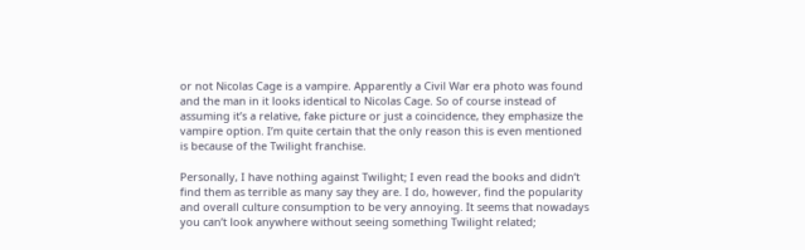or not Nicolas Cage is a vampire. Apparently a Civil War era photo was found and the man in it looks identical to Nicolas Cage. So of course instead of assuming it’s a relative, fake picture or just a coincidence, they emphasize the vampire option. I’m quite certain that the only reason this is even mentioned is because of the Twilight franchise.

Personally, I have nothing against Twilight; I even read the books and didn’t find them as terrible as many say they are. I do, however, find the popularity and overall culture consumption to be very annoying. It seems that nowadays you can’t look anywhere without seeing something Twilight related;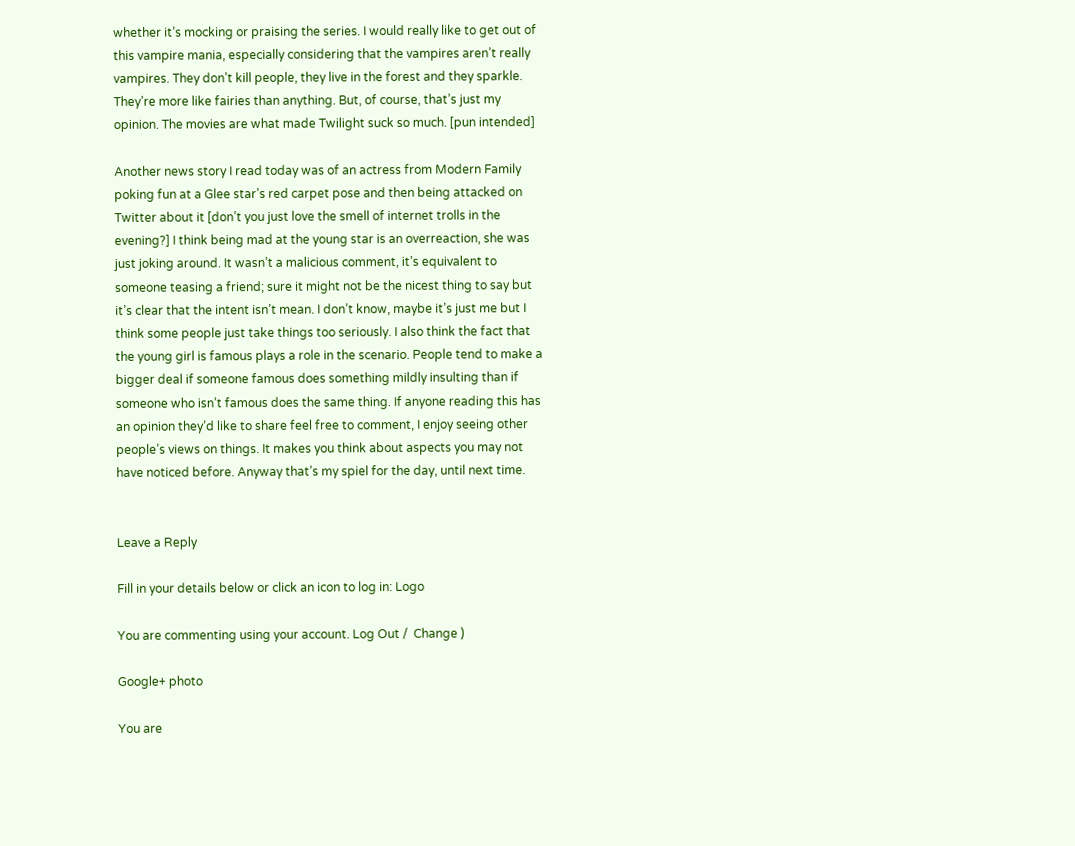whether it’s mocking or praising the series. I would really like to get out of this vampire mania, especially considering that the vampires aren’t really vampires. They don’t kill people, they live in the forest and they sparkle. They’re more like fairies than anything. But, of course, that’s just my opinion. The movies are what made Twilight suck so much. [pun intended]

Another news story I read today was of an actress from Modern Family poking fun at a Glee star’s red carpet pose and then being attacked on Twitter about it [don’t you just love the smell of internet trolls in the evening?] I think being mad at the young star is an overreaction, she was just joking around. It wasn’t a malicious comment, it’s equivalent to someone teasing a friend; sure it might not be the nicest thing to say but it’s clear that the intent isn’t mean. I don’t know, maybe it’s just me but I think some people just take things too seriously. I also think the fact that the young girl is famous plays a role in the scenario. People tend to make a bigger deal if someone famous does something mildly insulting than if someone who isn’t famous does the same thing. If anyone reading this has an opinion they’d like to share feel free to comment, I enjoy seeing other people’s views on things. It makes you think about aspects you may not have noticed before. Anyway that’s my spiel for the day, until next time.


Leave a Reply

Fill in your details below or click an icon to log in: Logo

You are commenting using your account. Log Out /  Change )

Google+ photo

You are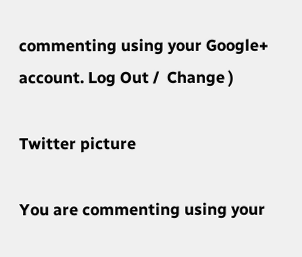commenting using your Google+ account. Log Out /  Change )

Twitter picture

You are commenting using your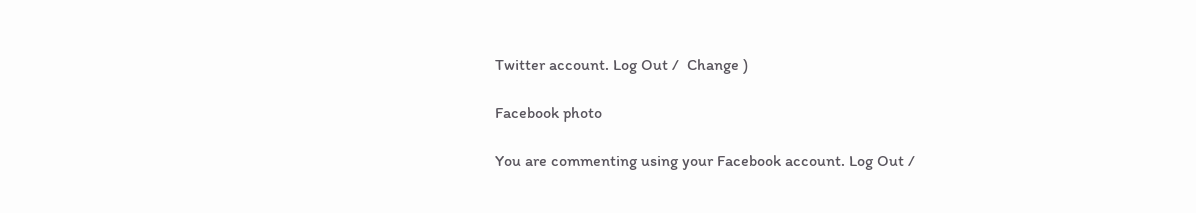Twitter account. Log Out /  Change )

Facebook photo

You are commenting using your Facebook account. Log Out /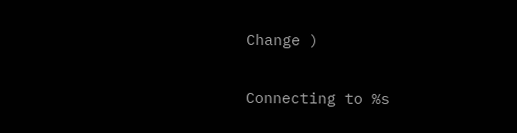Change )


Connecting to %s